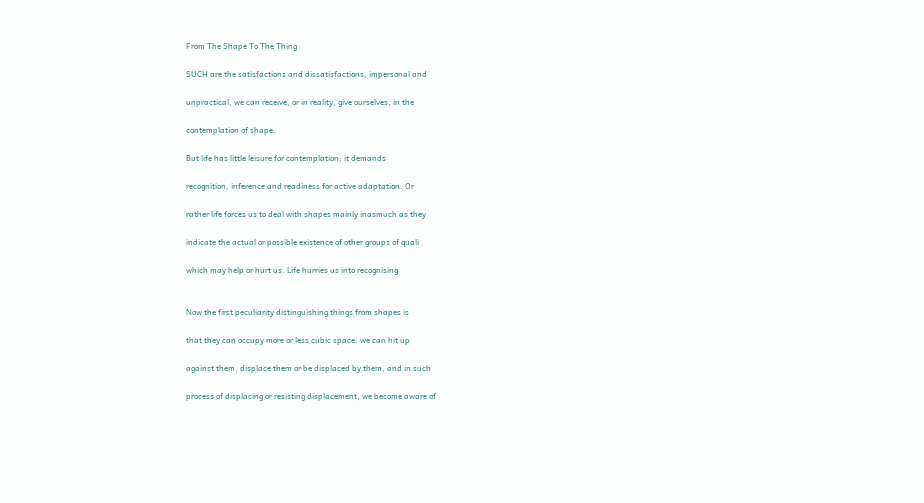From The Shape To The Thing

SUCH are the satisfactions and dissatisfactions, impersonal and

unpractical, we can receive, or in reality, give ourselves, in the

contemplation of shape.

But life has little leisure for contemplation; it demands

recognition, inference and readiness for active adaptation. Or

rather life forces us to deal with shapes mainly inasmuch as they

indicate the actual or possible existence of other groups of quali

which may help or hurt us. Life hurries us into recognising


Now the first peculiarity distinguishing things from shapes is

that they can occupy more or less cubic space: we can hit up

against them, displace them or be displaced by them, and in such

process of displacing or resisting displacement, we become aware of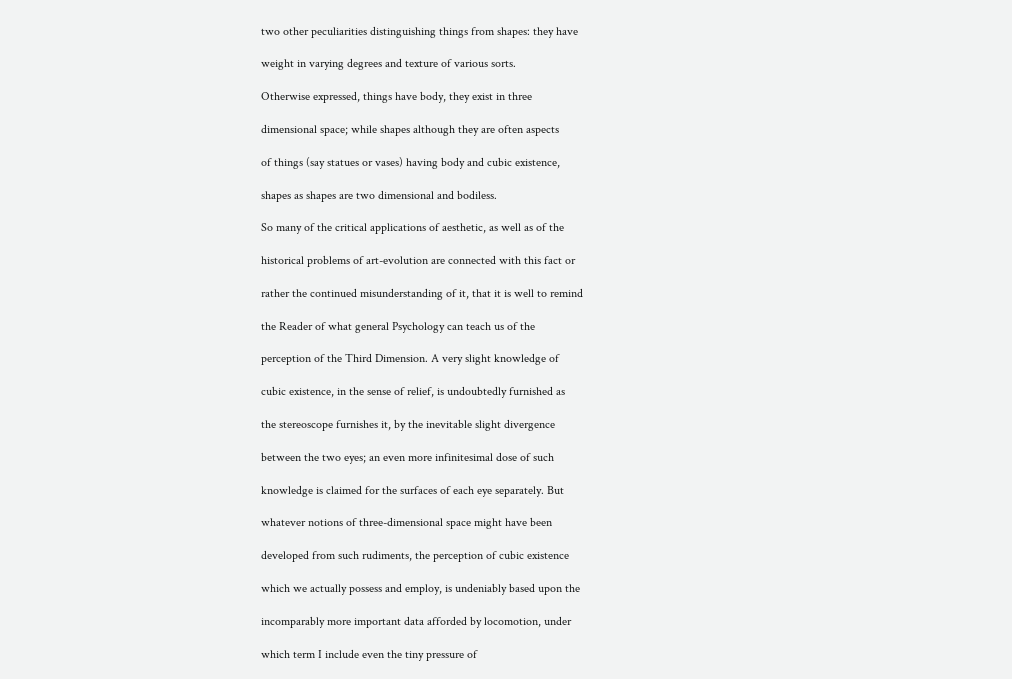two other peculiarities distinguishing things from shapes: they have

weight in varying degrees and texture of various sorts.

Otherwise expressed, things have body, they exist in three

dimensional space; while shapes although they are often aspects

of things (say statues or vases) having body and cubic existence,

shapes as shapes are two dimensional and bodiless.

So many of the critical applications of aesthetic, as well as of the

historical problems of art-evolution are connected with this fact or

rather the continued misunderstanding of it, that it is well to remind

the Reader of what general Psychology can teach us of the

perception of the Third Dimension. A very slight knowledge of

cubic existence, in the sense of relief, is undoubtedly furnished as

the stereoscope furnishes it, by the inevitable slight divergence

between the two eyes; an even more infinitesimal dose of such

knowledge is claimed for the surfaces of each eye separately. But

whatever notions of three-dimensional space might have been

developed from such rudiments, the perception of cubic existence

which we actually possess and employ, is undeniably based upon the

incomparably more important data afforded by locomotion, under

which term I include even the tiny pressure of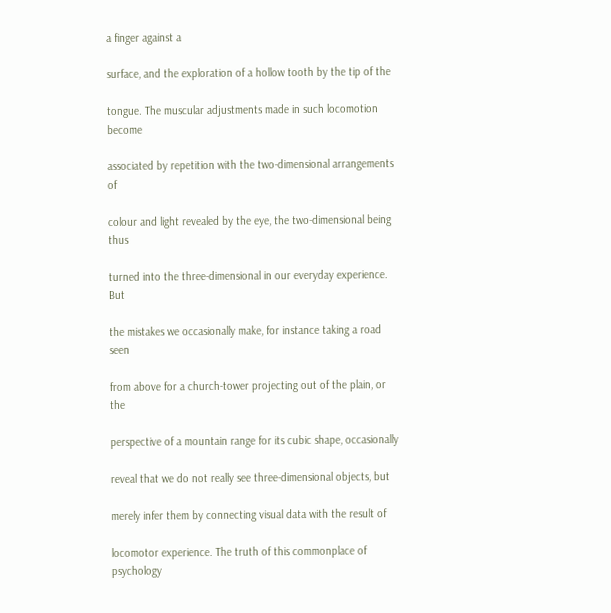a finger against a

surface, and the exploration of a hollow tooth by the tip of the

tongue. The muscular adjustments made in such locomotion become

associated by repetition with the two-dimensional arrangements of

colour and light revealed by the eye, the two-dimensional being thus

turned into the three-dimensional in our everyday experience. But

the mistakes we occasionally make, for instance taking a road seen

from above for a church-tower projecting out of the plain, or the

perspective of a mountain range for its cubic shape, occasionally

reveal that we do not really see three-dimensional objects, but

merely infer them by connecting visual data with the result of

locomotor experience. The truth of this commonplace of psychology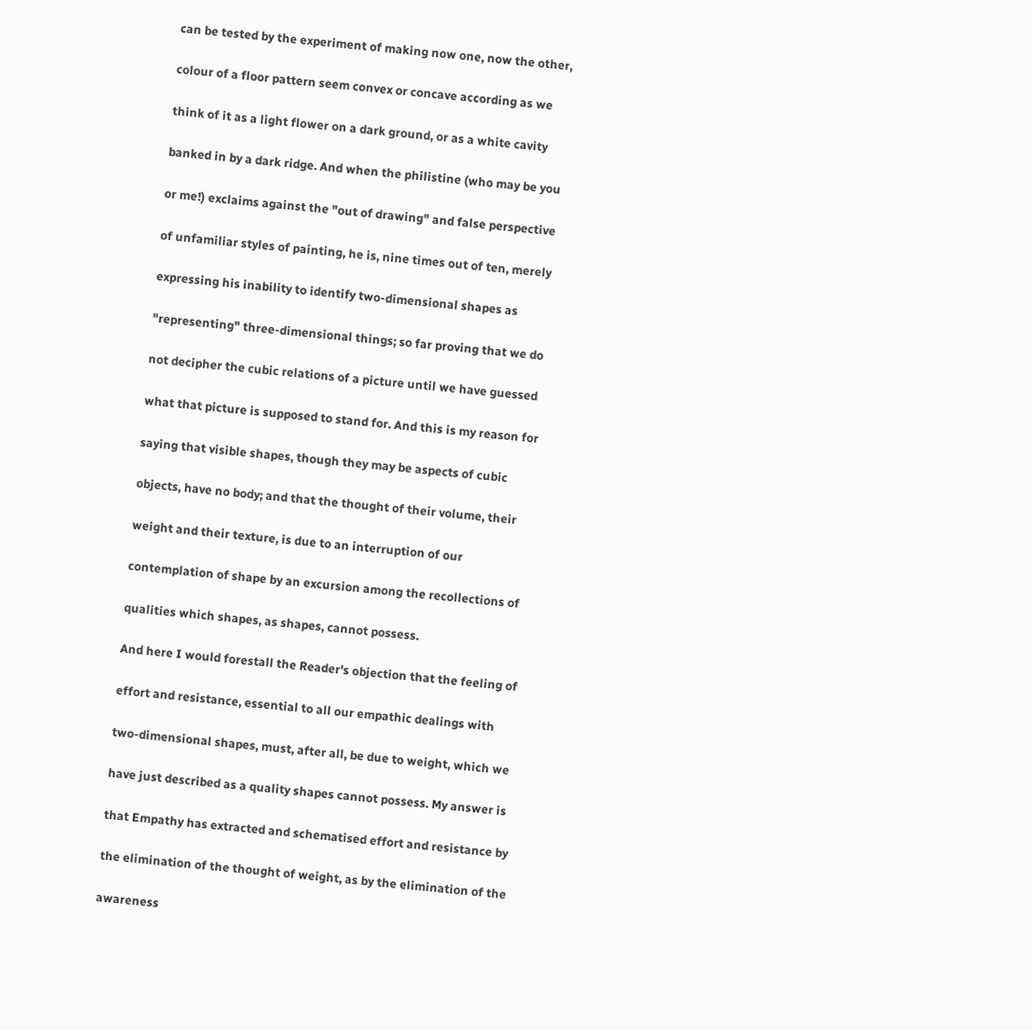can be tested by the experiment of making now one, now the other,

colour of a floor pattern seem convex or concave according as we

think of it as a light flower on a dark ground, or as a white cavity

banked in by a dark ridge. And when the philistine (who may be you

or me!) exclaims against the "out of drawing" and false perspective

of unfamiliar styles of painting, he is, nine times out of ten, merely

expressing his inability to identify two-dimensional shapes as

"representing" three-dimensional things; so far proving that we do

not decipher the cubic relations of a picture until we have guessed

what that picture is supposed to stand for. And this is my reason for

saying that visible shapes, though they may be aspects of cubic

objects, have no body; and that the thought of their volume, their

weight and their texture, is due to an interruption of our

contemplation of shape by an excursion among the recollections of

qualities which shapes, as shapes, cannot possess.

And here I would forestall the Reader's objection that the feeling of

effort and resistance, essential to all our empathic dealings with

two-dimensional shapes, must, after all, be due to weight, which we

have just described as a quality shapes cannot possess. My answer is

that Empathy has extracted and schematised effort and resistance by

the elimination of the thought of weight, as by the elimination of the

awareness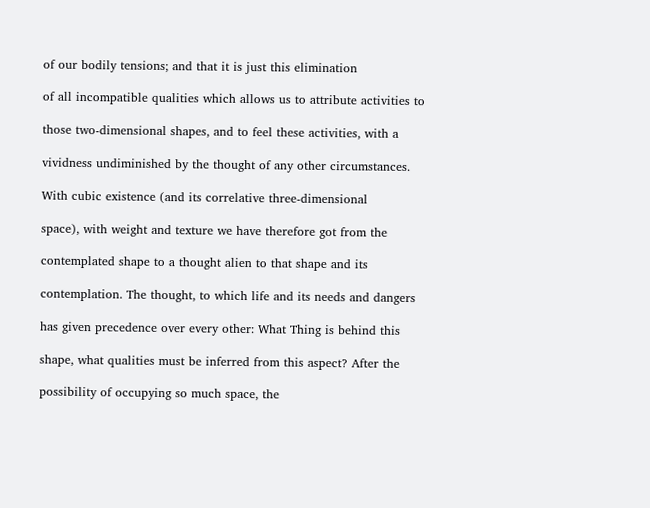of our bodily tensions; and that it is just this elimination

of all incompatible qualities which allows us to attribute activities to

those two-dimensional shapes, and to feel these activities, with a

vividness undiminished by the thought of any other circumstances.

With cubic existence (and its correlative three-dimensional

space), with weight and texture we have therefore got from the

contemplated shape to a thought alien to that shape and its

contemplation. The thought, to which life and its needs and dangers

has given precedence over every other: What Thing is behind this

shape, what qualities must be inferred from this aspect? After the

possibility of occupying so much space, the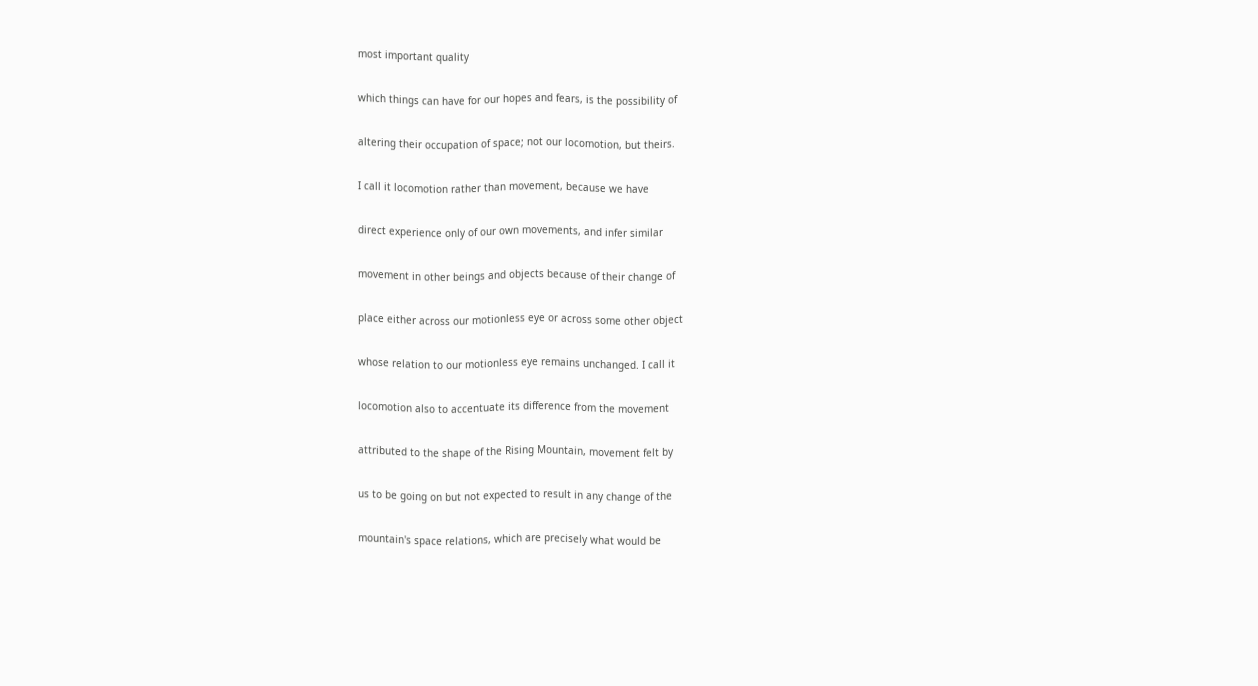most important quality

which things can have for our hopes and fears, is the possibility of

altering their occupation of space; not our locomotion, but theirs.

I call it locomotion rather than movement, because we have

direct experience only of our own movements, and infer similar

movement in other beings and objects because of their change of

place either across our motionless eye or across some other object

whose relation to our motionless eye remains unchanged. I call it

locomotion also to accentuate its difference from the movement

attributed to the shape of the Rising Mountain, movement felt by

us to be going on but not expected to result in any change of the

mountain's space relations, which are precisely what would be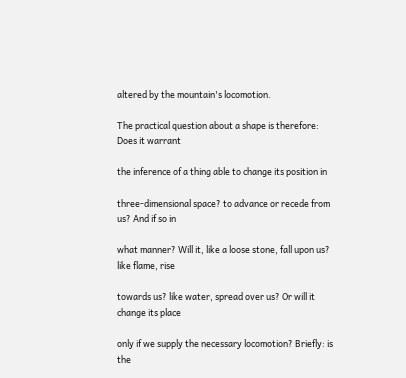altered by the mountain's locomotion.

The practical question about a shape is therefore: Does it warrant

the inference of a thing able to change its position in

three-dimensional space? to advance or recede from us? And if so in

what manner? Will it, like a loose stone, fall upon us? like flame, rise

towards us? like water, spread over us? Or will it change its place

only if we supply the necessary locomotion? Briefly: is the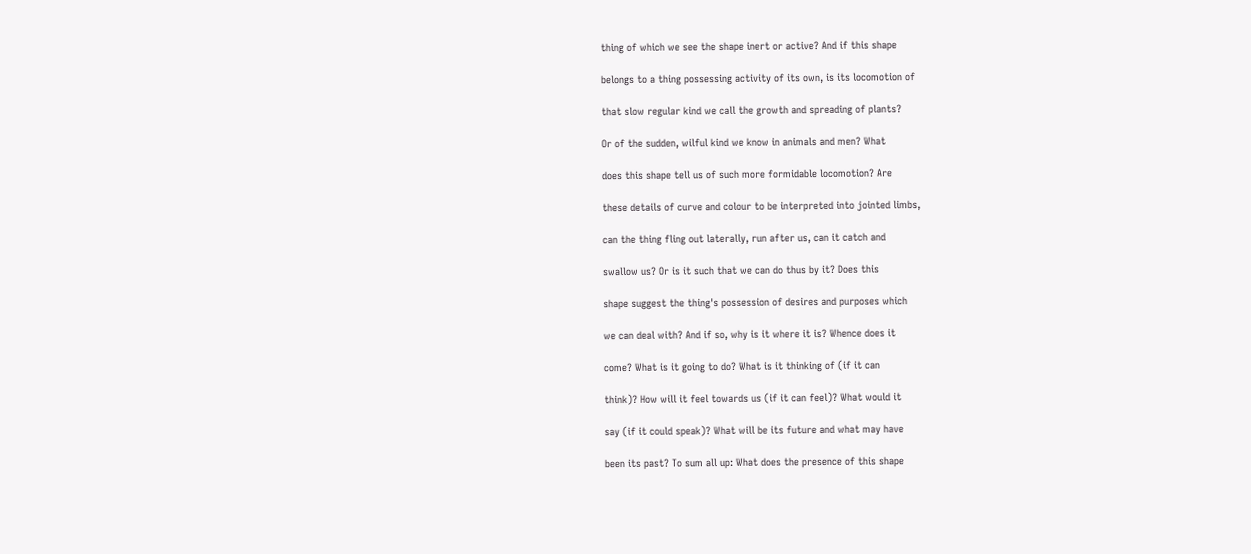thing of which we see the shape inert or active? And if this shape

belongs to a thing possessing activity of its own, is its locomotion of

that slow regular kind we call the growth and spreading of plants?

Or of the sudden, wilful kind we know in animals and men? What

does this shape tell us of such more formidable locomotion? Are

these details of curve and colour to be interpreted into jointed limbs,

can the thing fling out laterally, run after us, can it catch and

swallow us? Or is it such that we can do thus by it? Does this

shape suggest the thing's possession of desires and purposes which

we can deal with? And if so, why is it where it is? Whence does it

come? What is it going to do? What is it thinking of (if it can

think)? How will it feel towards us (if it can feel)? What would it

say (if it could speak)? What will be its future and what may have

been its past? To sum all up: What does the presence of this shape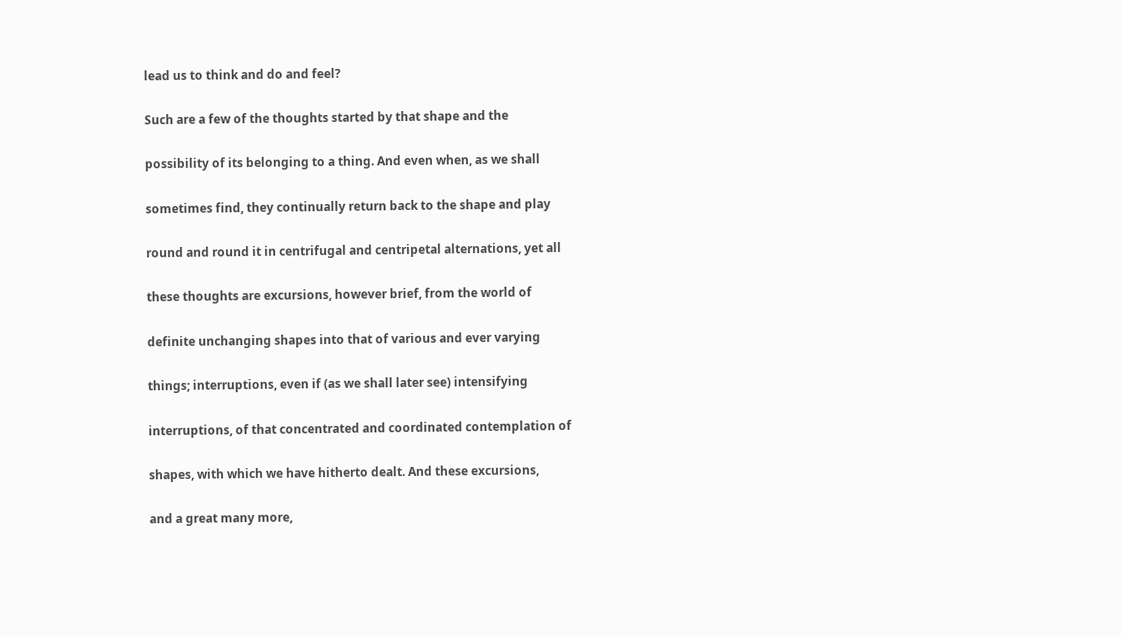lead us to think and do and feel?

Such are a few of the thoughts started by that shape and the

possibility of its belonging to a thing. And even when, as we shall

sometimes find, they continually return back to the shape and play

round and round it in centrifugal and centripetal alternations, yet all

these thoughts are excursions, however brief, from the world of

definite unchanging shapes into that of various and ever varying

things; interruptions, even if (as we shall later see) intensifying

interruptions, of that concentrated and coordinated contemplation of

shapes, with which we have hitherto dealt. And these excursions,

and a great many more,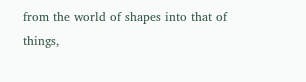from the world of shapes into that of things,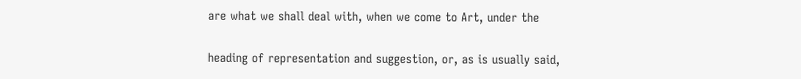are what we shall deal with, when we come to Art, under the

heading of representation and suggestion, or, as is usually said,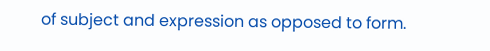of subject and expression as opposed to form.